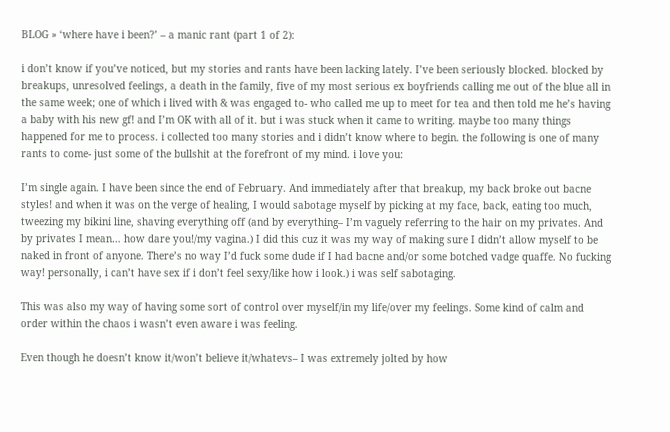BLOG » ‘where have i been?’ – a manic rant (part 1 of 2):

i don’t know if you’ve noticed, but my stories and rants have been lacking lately. I’ve been seriously blocked. blocked by breakups, unresolved feelings, a death in the family, five of my most serious ex boyfriends calling me out of the blue all in the same week; one of which i lived with & was engaged to- who called me up to meet for tea and then told me he’s having a baby with his new gf! and I’m OK with all of it. but i was stuck when it came to writing. maybe too many things happened for me to process. i collected too many stories and i didn’t know where to begin. the following is one of many rants to come- just some of the bullshit at the forefront of my mind. i love you:

I’m single again. I have been since the end of February. And immediately after that breakup, my back broke out bacne styles! and when it was on the verge of healing, I would sabotage myself by picking at my face, back, eating too much, tweezing my bikini line, shaving everything off (and by everything– I’m vaguely referring to the hair on my privates. And by privates I mean… how dare you!/my vagina.) I did this cuz it was my way of making sure I didn’t allow myself to be naked in front of anyone. There’s no way I’d fuck some dude if I had bacne and/or some botched vadge quaffe. No fucking way! personally, i can’t have sex if i don’t feel sexy/like how i look.) i was self sabotaging.

This was also my way of having some sort of control over myself/in my life/over my feelings. Some kind of calm and order within the chaos i wasn’t even aware i was feeling.

Even though he doesn’t know it/won’t believe it/whatevs– I was extremely jolted by how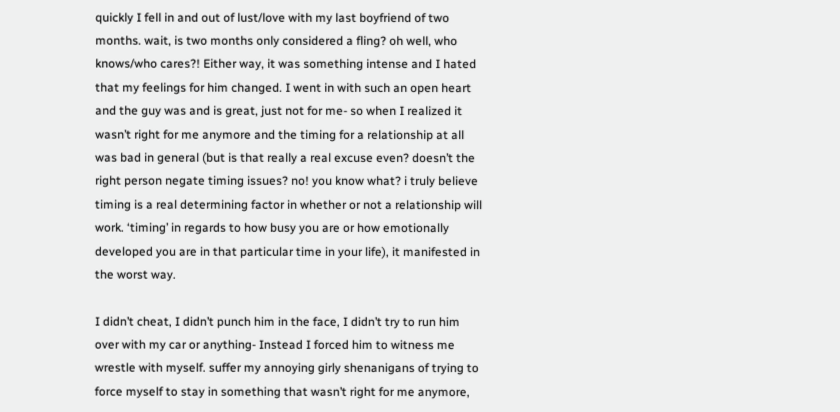quickly I fell in and out of lust/love with my last boyfriend of two months. wait, is two months only considered a fling? oh well, who knows/who cares?! Either way, it was something intense and I hated that my feelings for him changed. I went in with such an open heart and the guy was and is great, just not for me- so when I realized it wasn’t right for me anymore and the timing for a relationship at all was bad in general (but is that really a real excuse even? doesn’t the right person negate timing issues? no! you know what? i truly believe timing is a real determining factor in whether or not a relationship will work. ‘timing’ in regards to how busy you are or how emotionally developed you are in that particular time in your life), it manifested in the worst way.

I didn’t cheat, I didn’t punch him in the face, I didn’t try to run him over with my car or anything- Instead I forced him to witness me wrestle with myself. suffer my annoying girly shenanigans of trying to force myself to stay in something that wasn’t right for me anymore,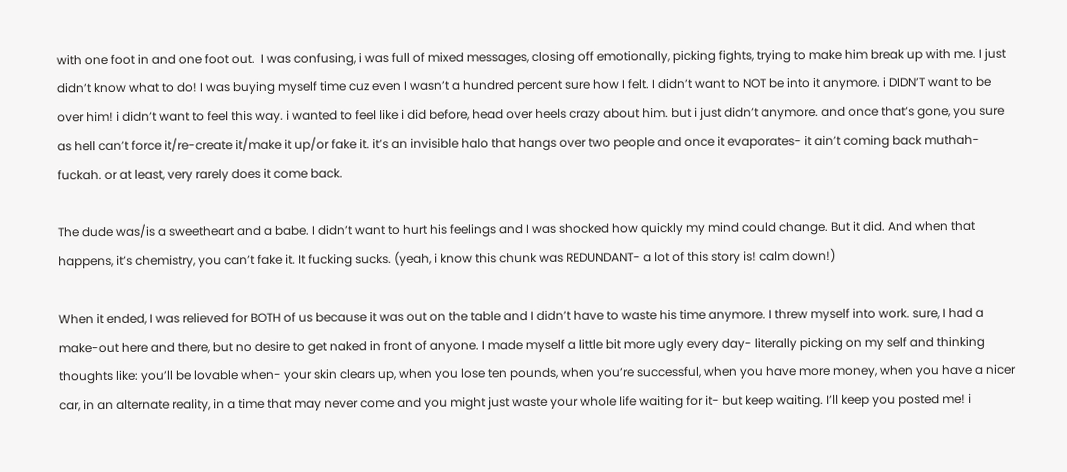with one foot in and one foot out.  I was confusing, i was full of mixed messages, closing off emotionally, picking fights, trying to make him break up with me. I just didn’t know what to do! I was buying myself time cuz even I wasn’t a hundred percent sure how I felt. I didn’t want to NOT be into it anymore. i DIDN’T want to be over him! i didn’t want to feel this way. i wanted to feel like i did before, head over heels crazy about him. but i just didn’t anymore. and once that’s gone, you sure as hell can’t force it/re-create it/make it up/or fake it. it’s an invisible halo that hangs over two people and once it evaporates- it ain’t coming back muthah-fuckah. or at least, very rarely does it come back.

The dude was/is a sweetheart and a babe. I didn’t want to hurt his feelings and I was shocked how quickly my mind could change. But it did. And when that happens, it’s chemistry, you can’t fake it. It fucking sucks. (yeah, i know this chunk was REDUNDANT- a lot of this story is! calm down!)

When it ended, I was relieved for BOTH of us because it was out on the table and I didn’t have to waste his time anymore. I threw myself into work. sure, I had a make-out here and there, but no desire to get naked in front of anyone. I made myself a little bit more ugly every day- literally picking on my self and thinking thoughts like: you’ll be lovable when- your skin clears up, when you lose ten pounds, when you’re successful, when you have more money, when you have a nicer car, in an alternate reality, in a time that may never come and you might just waste your whole life waiting for it- but keep waiting. I’ll keep you posted me! i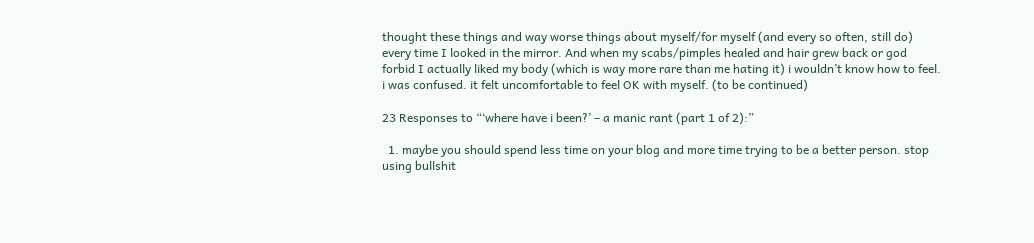thought these things and way worse things about myself/for myself (and every so often, still do) every time I looked in the mirror. And when my scabs/pimples healed and hair grew back or god forbid I actually liked my body (which is way more rare than me hating it) i wouldn’t know how to feel. i was confused. it felt uncomfortable to feel OK with myself. (to be continued)

23 Responses to “‘where have i been?’ – a manic rant (part 1 of 2):”

  1. maybe you should spend less time on your blog and more time trying to be a better person. stop using bullshit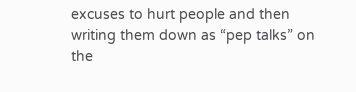excuses to hurt people and then writing them down as “pep talks” on the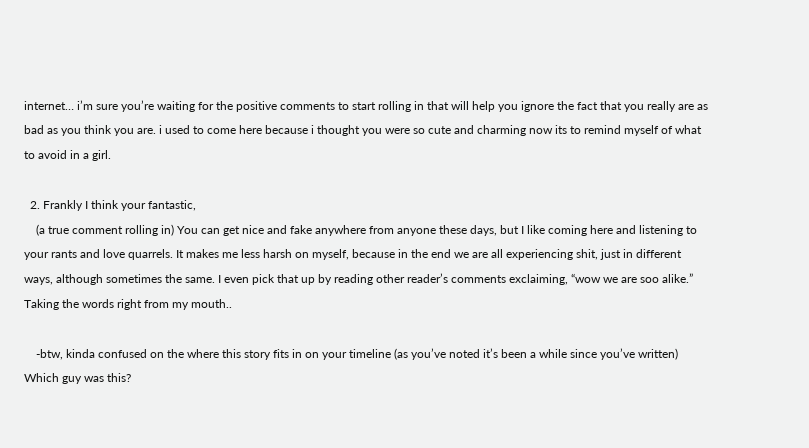internet… i’m sure you’re waiting for the positive comments to start rolling in that will help you ignore the fact that you really are as bad as you think you are. i used to come here because i thought you were so cute and charming now its to remind myself of what to avoid in a girl.

  2. Frankly I think your fantastic,
    (a true comment rolling in) You can get nice and fake anywhere from anyone these days, but I like coming here and listening to your rants and love quarrels. It makes me less harsh on myself, because in the end we are all experiencing shit, just in different ways, although sometimes the same. I even pick that up by reading other reader’s comments exclaiming, “wow we are soo alike.” Taking the words right from my mouth..

    -btw, kinda confused on the where this story fits in on your timeline (as you’ve noted it’s been a while since you’ve written) Which guy was this?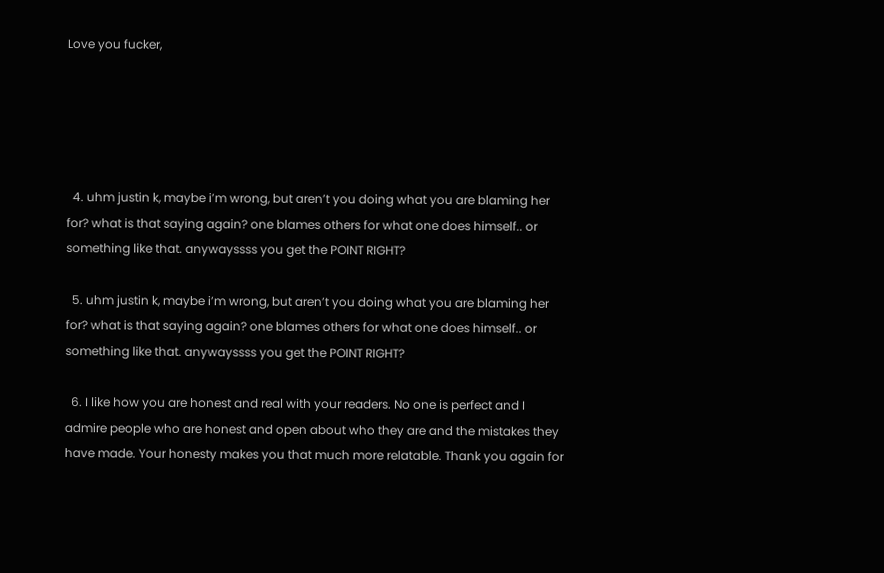Love you fucker,





  4. uhm justin k, maybe i’m wrong, but aren’t you doing what you are blaming her for? what is that saying again? one blames others for what one does himself.. or something like that. anywayssss you get the POINT RIGHT?

  5. uhm justin k, maybe i’m wrong, but aren’t you doing what you are blaming her for? what is that saying again? one blames others for what one does himself.. or something like that. anywayssss you get the POINT RIGHT?

  6. I like how you are honest and real with your readers. No one is perfect and I admire people who are honest and open about who they are and the mistakes they have made. Your honesty makes you that much more relatable. Thank you again for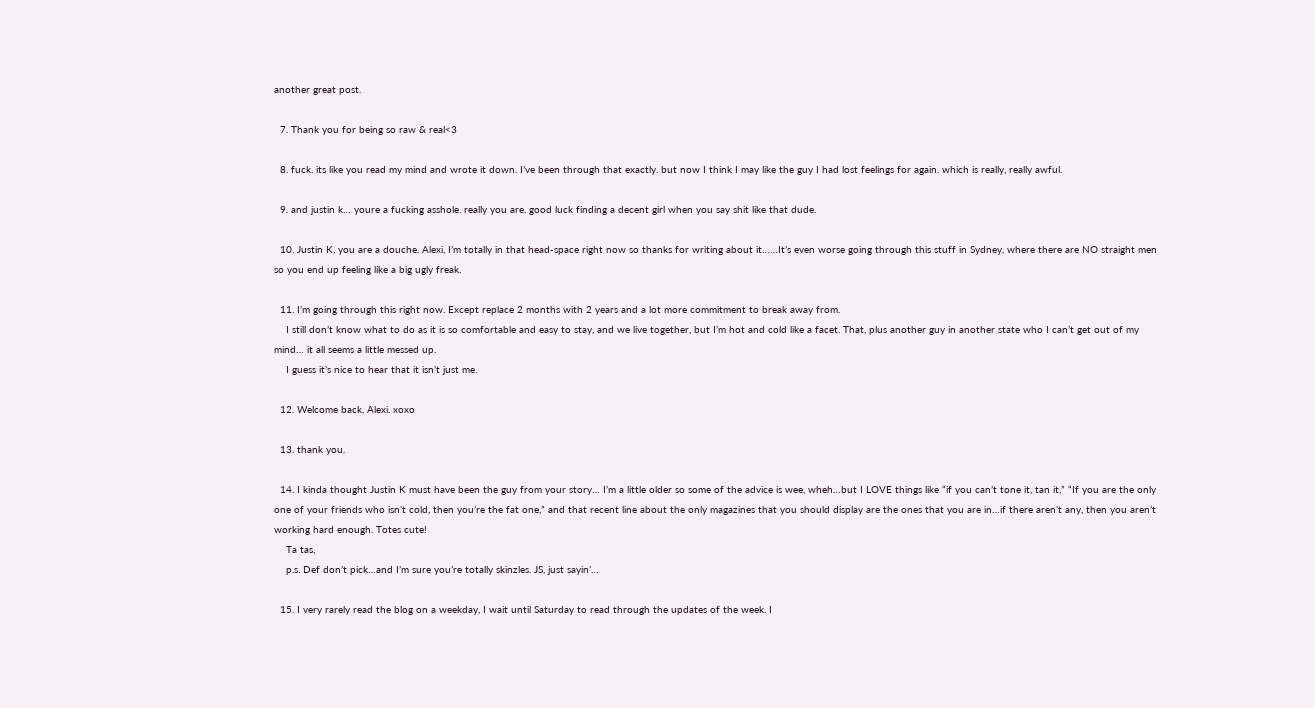another great post.

  7. Thank you for being so raw & real<3

  8. fuck. its like you read my mind and wrote it down. I’ve been through that exactly. but now I think I may like the guy I had lost feelings for again. which is really, really awful.

  9. and justin k… youre a fucking asshole. really you are. good luck finding a decent girl when you say shit like that dude.

  10. Justin K, you are a douche. Alexi, I’m totally in that head-space right now so thanks for writing about it……It’s even worse going through this stuff in Sydney, where there are NO straight men so you end up feeling like a big ugly freak.

  11. I’m going through this right now. Except replace 2 months with 2 years and a lot more commitment to break away from.
    I still don’t know what to do as it is so comfortable and easy to stay, and we live together, but I’m hot and cold like a facet. That, plus another guy in another state who I can’t get out of my mind… it all seems a little messed up.
    I guess it’s nice to hear that it isn’t just me.

  12. Welcome back, Alexi. xoxo

  13. thank you.

  14. I kinda thought Justin K must have been the guy from your story… I’m a little older so some of the advice is wee, wheh…but I LOVE things like “if you can’t tone it, tan it,” “If you are the only one of your friends who isn’t cold, then you’re the fat one,” and that recent line about the only magazines that you should display are the ones that you are in…if there aren’t any, then you aren’t working hard enough. Totes cute!
    Ta tas,
    p.s. Def don’t pick…and I’m sure you’re totally skinzles. JS, just sayin’…

  15. I very rarely read the blog on a weekday, I wait until Saturday to read through the updates of the week. I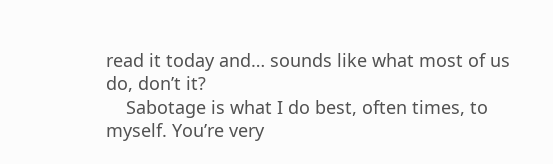read it today and… sounds like what most of us do, don’t it?
    Sabotage is what I do best, often times, to myself. You’re very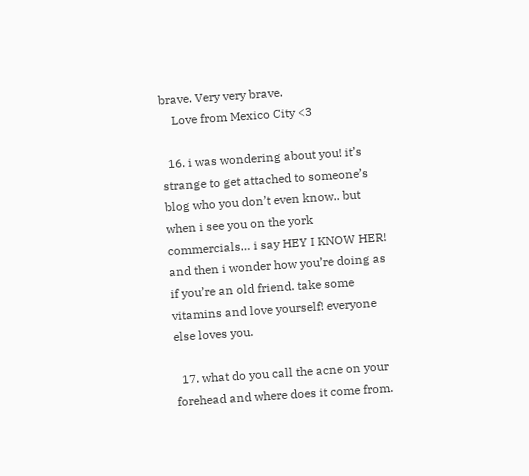brave. Very very brave.
    Love from Mexico City <3

  16. i was wondering about you! it’s strange to get attached to someone’s blog who you don’t even know.. but when i see you on the york commercials… i say HEY I KNOW HER! and then i wonder how you’re doing as if you’re an old friend. take some vitamins and love yourself! everyone else loves you.

  17. what do you call the acne on your forehead and where does it come from.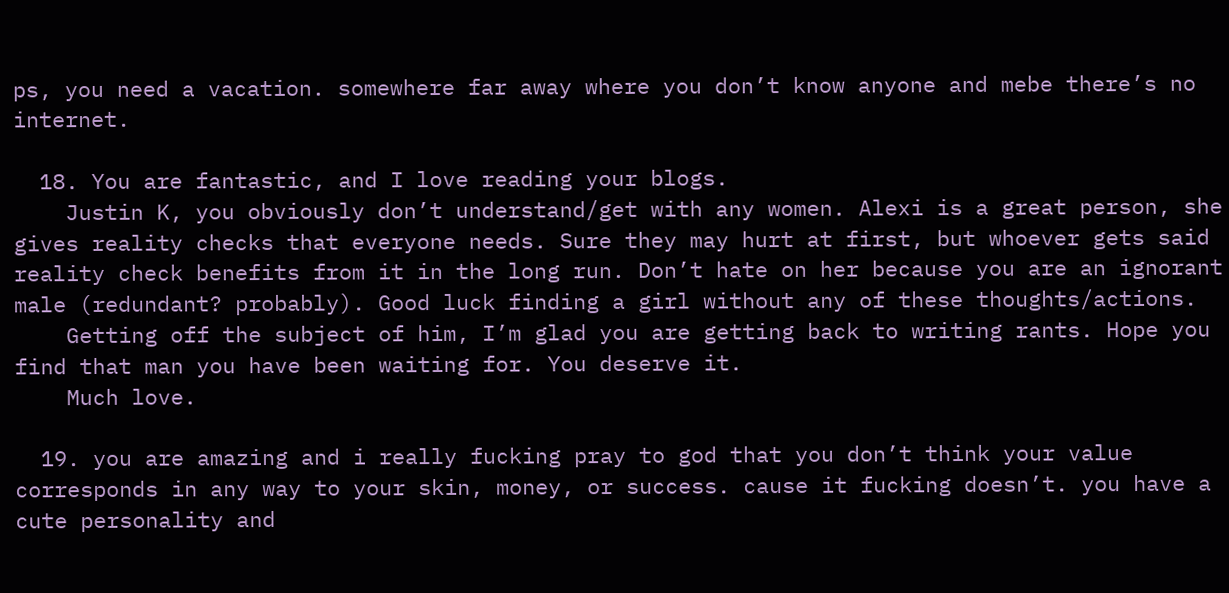ps, you need a vacation. somewhere far away where you don’t know anyone and mebe there’s no internet.

  18. You are fantastic, and I love reading your blogs.
    Justin K, you obviously don’t understand/get with any women. Alexi is a great person, she gives reality checks that everyone needs. Sure they may hurt at first, but whoever gets said reality check benefits from it in the long run. Don’t hate on her because you are an ignorant male (redundant? probably). Good luck finding a girl without any of these thoughts/actions.
    Getting off the subject of him, I’m glad you are getting back to writing rants. Hope you find that man you have been waiting for. You deserve it.
    Much love.

  19. you are amazing and i really fucking pray to god that you don’t think your value corresponds in any way to your skin, money, or success. cause it fucking doesn’t. you have a cute personality and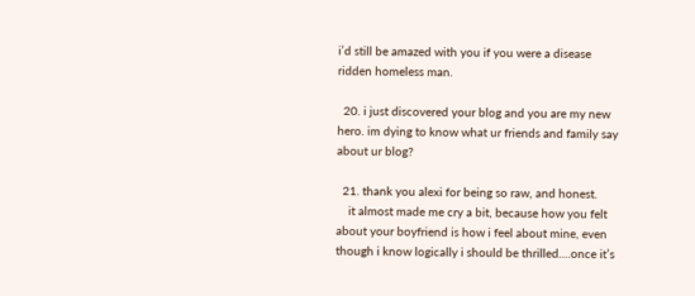i’d still be amazed with you if you were a disease ridden homeless man.

  20. i just discovered your blog and you are my new hero. im dying to know what ur friends and family say about ur blog?

  21. thank you alexi for being so raw, and honest.
    it almost made me cry a bit, because how you felt about your boyfriend is how i feel about mine, even though i know logically i should be thrilled….once it’s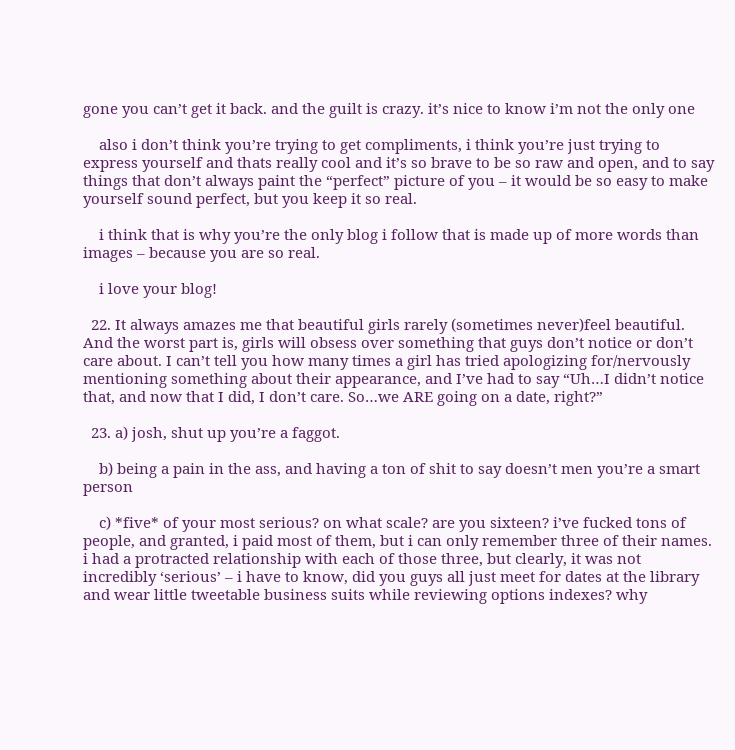gone you can’t get it back. and the guilt is crazy. it’s nice to know i’m not the only one

    also i don’t think you’re trying to get compliments, i think you’re just trying to express yourself and thats really cool and it’s so brave to be so raw and open, and to say things that don’t always paint the “perfect” picture of you – it would be so easy to make yourself sound perfect, but you keep it so real.

    i think that is why you’re the only blog i follow that is made up of more words than images – because you are so real.

    i love your blog!

  22. It always amazes me that beautiful girls rarely (sometimes never)feel beautiful. And the worst part is, girls will obsess over something that guys don’t notice or don’t care about. I can’t tell you how many times a girl has tried apologizing for/nervously mentioning something about their appearance, and I’ve had to say “Uh…I didn’t notice that, and now that I did, I don’t care. So…we ARE going on a date, right?”

  23. a) josh, shut up you’re a faggot.

    b) being a pain in the ass, and having a ton of shit to say doesn’t men you’re a smart person

    c) *five* of your most serious? on what scale? are you sixteen? i’ve fucked tons of people, and granted, i paid most of them, but i can only remember three of their names. i had a protracted relationship with each of those three, but clearly, it was not incredibly ‘serious’ – i have to know, did you guys all just meet for dates at the library and wear little tweetable business suits while reviewing options indexes? why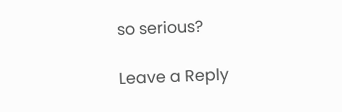so serious?

Leave a Reply